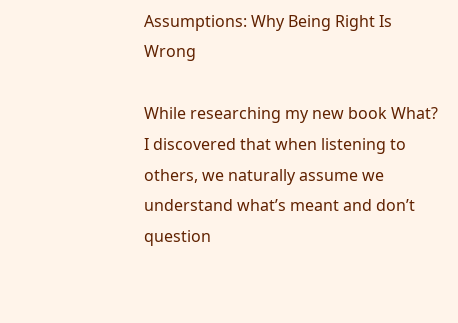Assumptions: Why Being Right Is Wrong

While researching my new book What? I discovered that when listening to others, we naturally assume we understand what’s meant and don’t question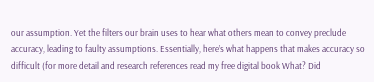our assumption. Yet the filters our brain uses to hear what others mean to convey preclude accuracy, leading to faulty assumptions. Essentially, here’s what happens that makes accuracy so difficult (for more detail and research references read my free digital book What? Did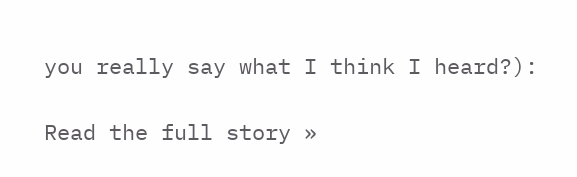you really say what I think I heard?):

Read the full story »